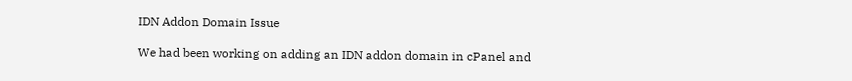IDN Addon Domain Issue

We had been working on adding an IDN addon domain in cPanel and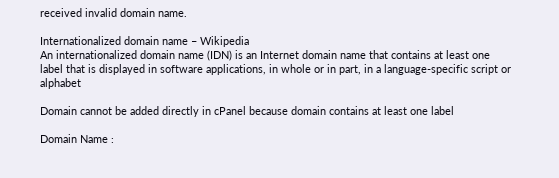received invalid domain name.

Internationalized domain name – Wikipedia
An internationalized domain name (IDN) is an Internet domain name that contains at least one label that is displayed in software applications, in whole or in part, in a language-specific script or alphabet

Domain cannot be added directly in cPanel because domain contains at least one label

Domain Name :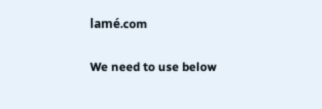lamé.com

We need to use below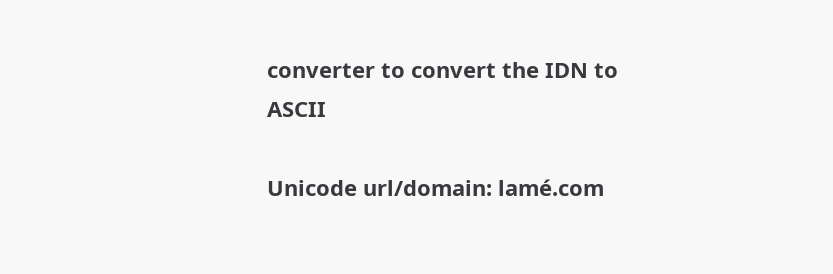converter to convert the IDN to ASCII

Unicode url/domain: lamé.com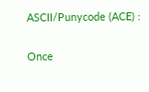ASCII/Punycode (ACE) :

Once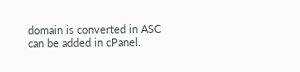domain is converted in ASC can be added in cPanel.